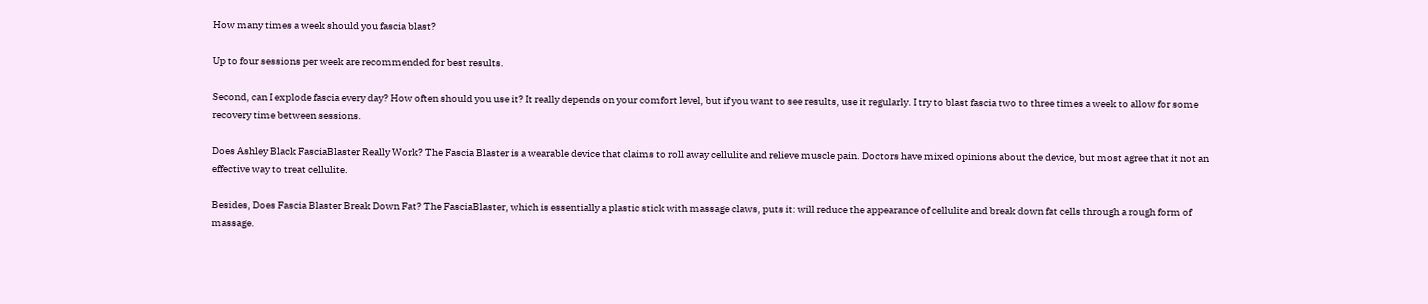How many times a week should you fascia blast?

Up to four sessions per week are recommended for best results.

Second, can I explode fascia every day? How often should you use it? It really depends on your comfort level, but if you want to see results, use it regularly. I try to blast fascia two to three times a week to allow for some recovery time between sessions.

Does Ashley Black FasciaBlaster Really Work? The Fascia Blaster is a wearable device that claims to roll away cellulite and relieve muscle pain. Doctors have mixed opinions about the device, but most agree that it not an effective way to treat cellulite.

Besides, Does Fascia Blaster Break Down Fat? The FasciaBlaster, which is essentially a plastic stick with massage claws, puts it: will reduce the appearance of cellulite and break down fat cells through a rough form of massage.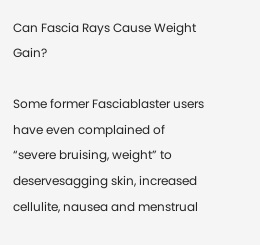Can Fascia Rays Cause Weight Gain?

Some former Fasciablaster users have even complained of “severe bruising, weight” to deservesagging skin, increased cellulite, nausea and menstrual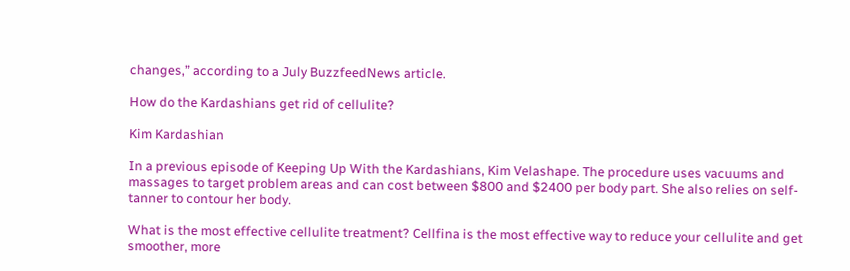changes,” according to a July BuzzfeedNews article.

How do the Kardashians get rid of cellulite?

Kim Kardashian

In a previous episode of Keeping Up With the Kardashians, Kim Velashape. The procedure uses vacuums and massages to target problem areas and can cost between $800 and $2400 per body part. She also relies on self-tanner to contour her body.

What is the most effective cellulite treatment? Cellfina is the most effective way to reduce your cellulite and get smoother, more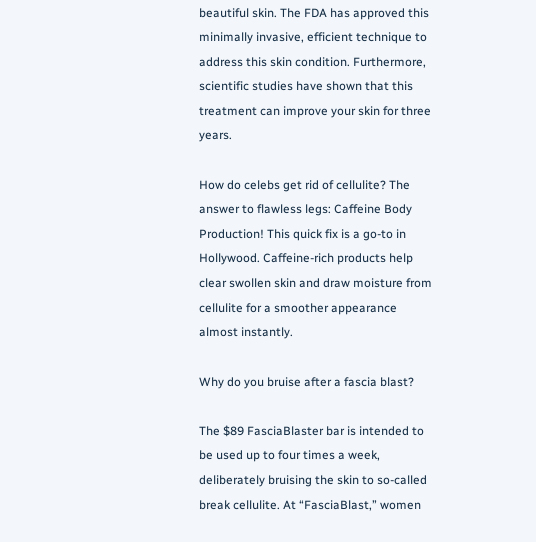beautiful skin. The FDA has approved this minimally invasive, efficient technique to address this skin condition. Furthermore, scientific studies have shown that this treatment can improve your skin for three years.

How do celebs get rid of cellulite? The answer to flawless legs: Caffeine Body Production! This quick fix is a go-to in Hollywood. Caffeine-rich products help clear swollen skin and draw moisture from cellulite for a smoother appearance almost instantly.

Why do you bruise after a fascia blast?

The $89 FasciaBlaster bar is intended to be used up to four times a week, deliberately bruising the skin to so-called break cellulite. At “FasciaBlast,” women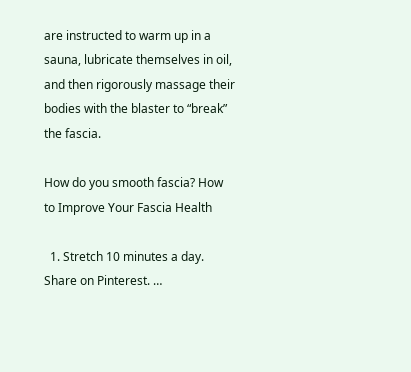are instructed to warm up in a sauna, lubricate themselves in oil, and then rigorously massage their bodies with the blaster to “break” the fascia.

How do you smooth fascia? How to Improve Your Fascia Health

  1. Stretch 10 minutes a day. Share on Pinterest. …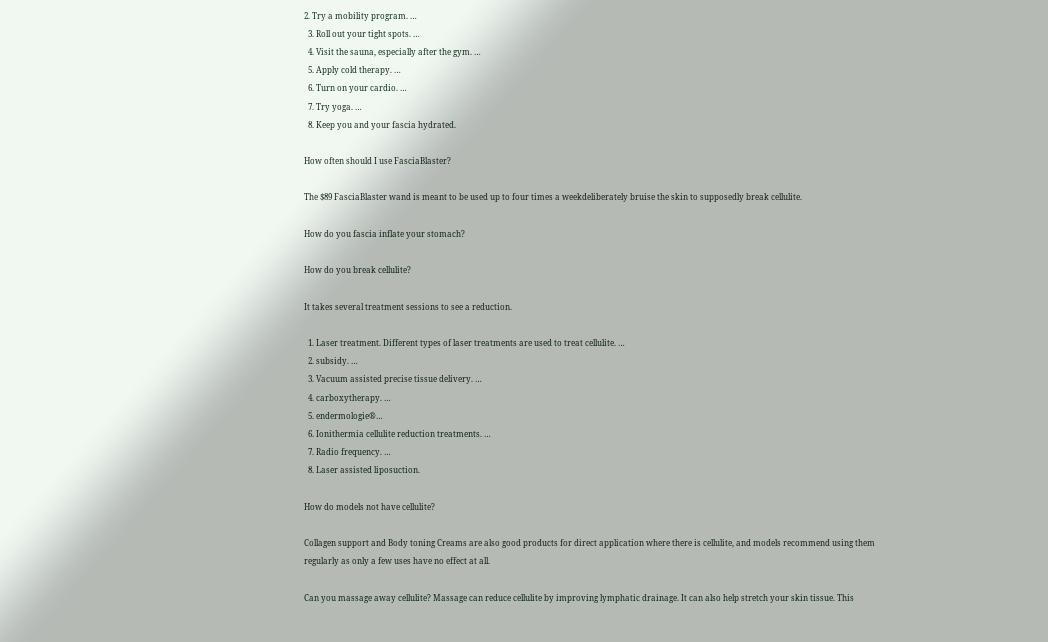2. Try a mobility program. …
  3. Roll out your tight spots. …
  4. Visit the sauna, especially after the gym. …
  5. Apply cold therapy. …
  6. Turn on your cardio. …
  7. Try yoga. …
  8. Keep you and your fascia hydrated.

How often should I use FasciaBlaster?

The $89 FasciaBlaster wand is meant to be used up to four times a weekdeliberately bruise the skin to supposedly break cellulite.

How do you fascia inflate your stomach?

How do you break cellulite?

It takes several treatment sessions to see a reduction.

  1. Laser treatment. Different types of laser treatments are used to treat cellulite. …
  2. subsidy. …
  3. Vacuum assisted precise tissue delivery. …
  4. carboxytherapy. …
  5. endermologie®…
  6. Ionithermia cellulite reduction treatments. …
  7. Radio frequency. …
  8. Laser assisted liposuction.

How do models not have cellulite?

Collagen support and Body toning Creams are also good products for direct application where there is cellulite, and models recommend using them regularly as only a few uses have no effect at all.

Can you massage away cellulite? Massage can reduce cellulite by improving lymphatic drainage. It can also help stretch your skin tissue. This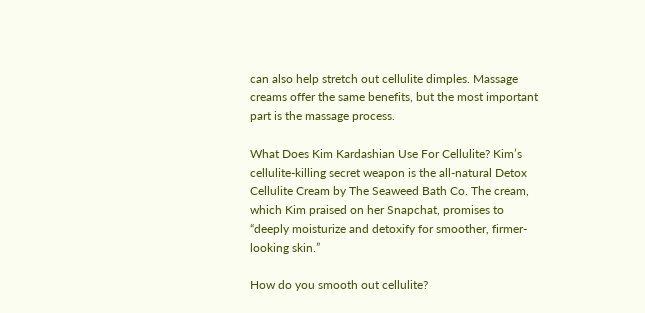can also help stretch out cellulite dimples. Massage creams offer the same benefits, but the most important part is the massage process.

What Does Kim Kardashian Use For Cellulite? Kim’s cellulite-killing secret weapon is the all-natural Detox Cellulite Cream by The Seaweed Bath Co. The cream, which Kim praised on her Snapchat, promises to “deeply moisturize and detoxify for smoother, firmer-looking skin.”

How do you smooth out cellulite?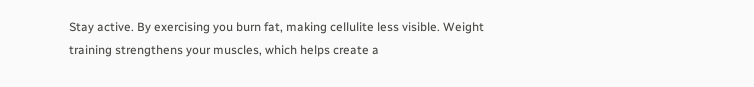Stay active. By exercising you burn fat, making cellulite less visible. Weight training strengthens your muscles, which helps create a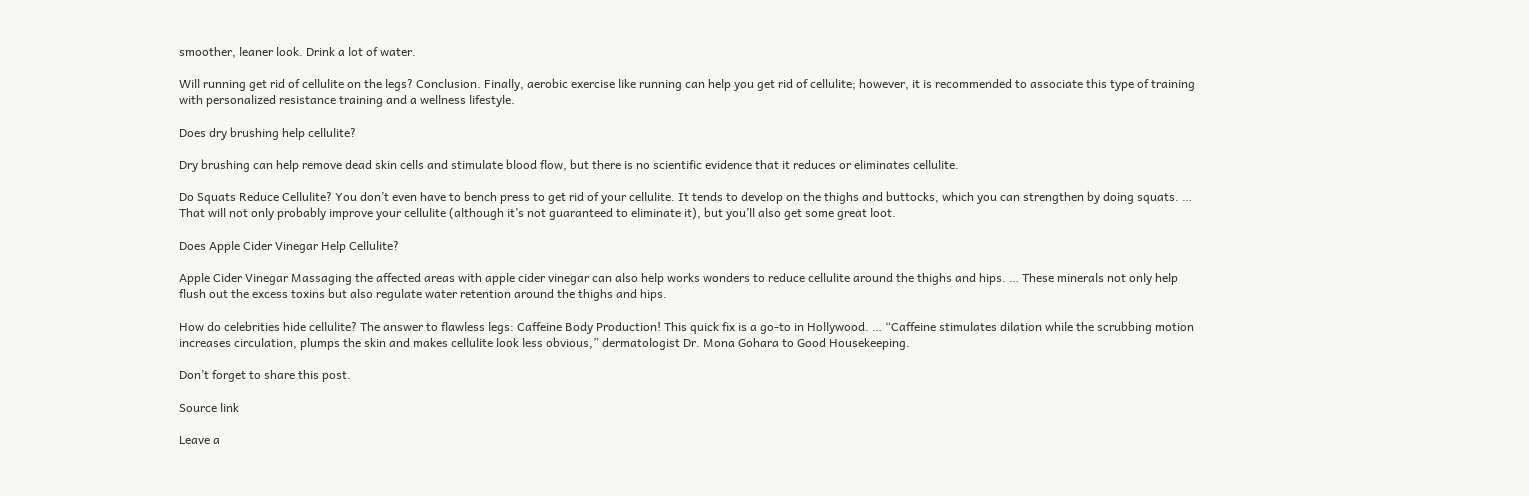smoother, leaner look. Drink a lot of water.

Will running get rid of cellulite on the legs? Conclusion. Finally, aerobic exercise like running can help you get rid of cellulite; however, it is recommended to associate this type of training with personalized resistance training and a wellness lifestyle.

Does dry brushing help cellulite?

Dry brushing can help remove dead skin cells and stimulate blood flow, but there is no scientific evidence that it reduces or eliminates cellulite.

Do Squats Reduce Cellulite? You don’t even have to bench press to get rid of your cellulite. It tends to develop on the thighs and buttocks, which you can strengthen by doing squats. … That will not only probably improve your cellulite (although it’s not guaranteed to eliminate it), but you’ll also get some great loot.

Does Apple Cider Vinegar Help Cellulite?

Apple Cider Vinegar Massaging the affected areas with apple cider vinegar can also help works wonders to reduce cellulite around the thighs and hips. … These minerals not only help flush out the excess toxins but also regulate water retention around the thighs and hips.

How do celebrities hide cellulite? The answer to flawless legs: Caffeine Body Production! This quick fix is a go-to in Hollywood. … “Caffeine stimulates dilation while the scrubbing motion increases circulation, plumps the skin and makes cellulite look less obvious,” dermatologist Dr. Mona Gohara to Good Housekeeping.

Don’t forget to share this post.

Source link

Leave a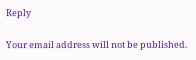Reply

Your email address will not be published.